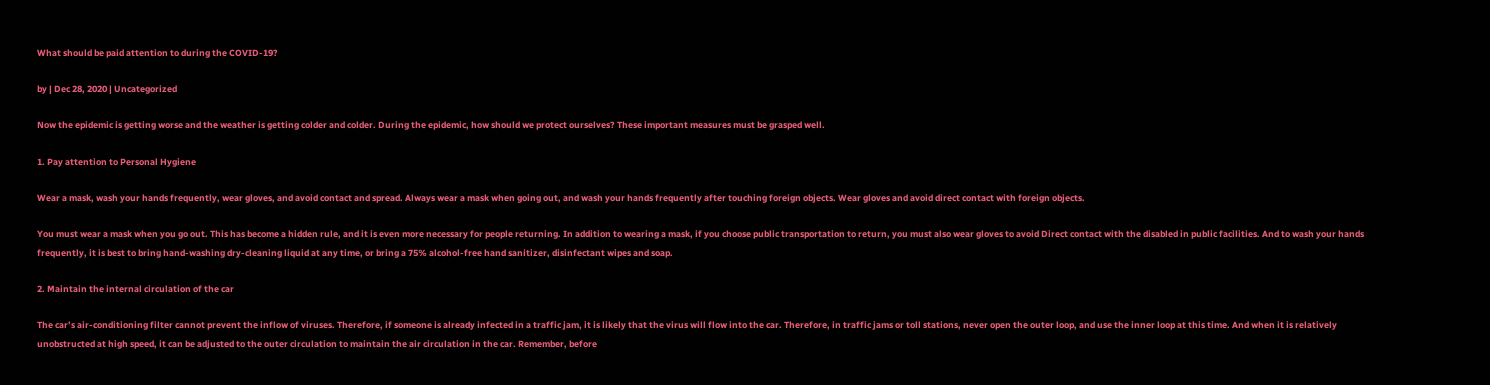What should be paid attention to during the COVID-19?

by | Dec 28, 2020 | Uncategorized

Now the epidemic is getting worse and the weather is getting colder and colder. During the epidemic, how should we protect ourselves? These important measures must be grasped well.

1. Pay attention to Personal Hygiene

Wear a mask, wash your hands frequently, wear gloves, and avoid contact and spread. Always wear a mask when going out, and wash your hands frequently after touching foreign objects. Wear gloves and avoid direct contact with foreign objects.

You must wear a mask when you go out. This has become a hidden rule, and it is even more necessary for people returning. In addition to wearing a mask, if you choose public transportation to return, you must also wear gloves to avoid Direct contact with the disabled in public facilities. And to wash your hands frequently, it is best to bring hand-washing dry-cleaning liquid at any time, or bring a 75% alcohol-free hand sanitizer, disinfectant wipes and soap.

2. Maintain the internal circulation of the car

The car’s air-conditioning filter cannot prevent the inflow of viruses. Therefore, if someone is already infected in a traffic jam, it is likely that the virus will flow into the car. Therefore, in traffic jams or toll stations, never open the outer loop, and use the inner loop at this time. And when it is relatively unobstructed at high speed, it can be adjusted to the outer circulation to maintain the air circulation in the car. Remember, before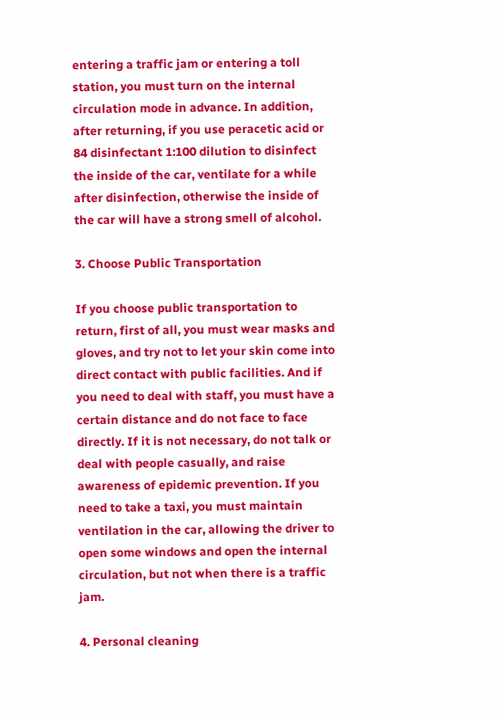entering a traffic jam or entering a toll station, you must turn on the internal circulation mode in advance. In addition, after returning, if you use peracetic acid or 84 disinfectant 1:100 dilution to disinfect the inside of the car, ventilate for a while after disinfection, otherwise the inside of the car will have a strong smell of alcohol.

3. Choose Public Transportation

If you choose public transportation to return, first of all, you must wear masks and gloves, and try not to let your skin come into direct contact with public facilities. And if you need to deal with staff, you must have a certain distance and do not face to face directly. If it is not necessary, do not talk or deal with people casually, and raise awareness of epidemic prevention. If you need to take a taxi, you must maintain ventilation in the car, allowing the driver to open some windows and open the internal circulation, but not when there is a traffic jam.

4. Personal cleaning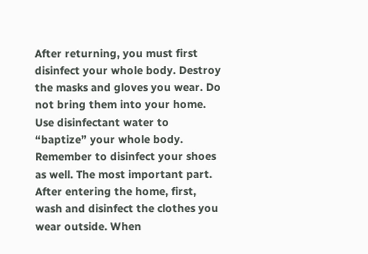After returning, you must first disinfect your whole body. Destroy the masks and gloves you wear. Do not bring them into your home. Use disinfectant water to “baptize” your whole body. Remember to disinfect your shoes as well. The most important part. After entering the home, first, wash and disinfect the clothes you wear outside. When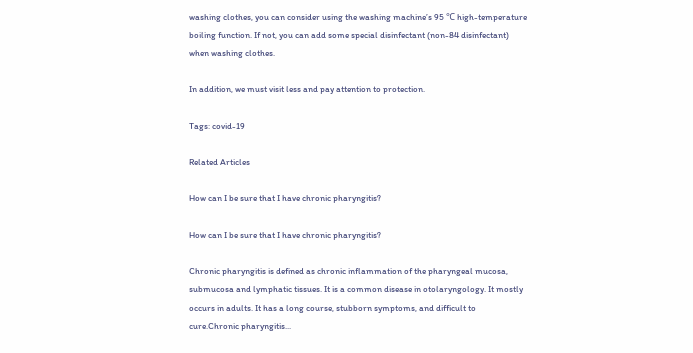washing clothes, you can consider using the washing machine’s 95 ℃ high-temperature boiling function. If not, you can add some special disinfectant (non-84 disinfectant) when washing clothes.

In addition, we must visit less and pay attention to protection.

Tags: covid-19

Related Articles

How can I be sure that I have chronic pharyngitis?

How can I be sure that I have chronic pharyngitis?

Chronic pharyngitis is defined as chronic inflammation of the pharyngeal mucosa, submucosa and lymphatic tissues. It is a common disease in otolaryngology. It mostly occurs in adults. It has a long course, stubborn symptoms, and difficult to cure.Chronic pharyngitis...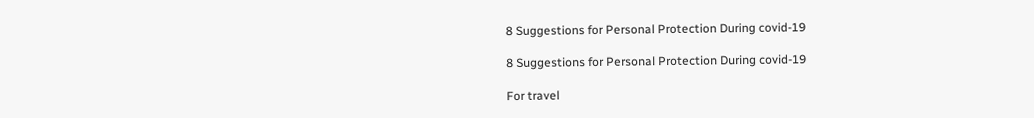8 Suggestions for Personal Protection During covid-19

8 Suggestions for Personal Protection During covid-19

For travel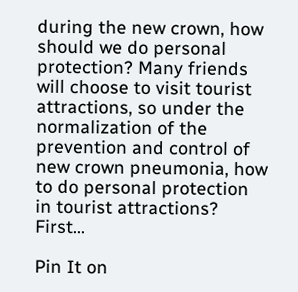during the new crown, how should we do personal protection? Many friends will choose to visit tourist attractions, so under the normalization of the prevention and control of new crown pneumonia, how to do personal protection in tourist attractions? First...

Pin It on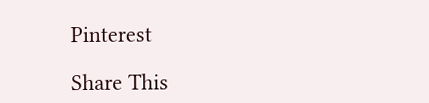Pinterest

Share This